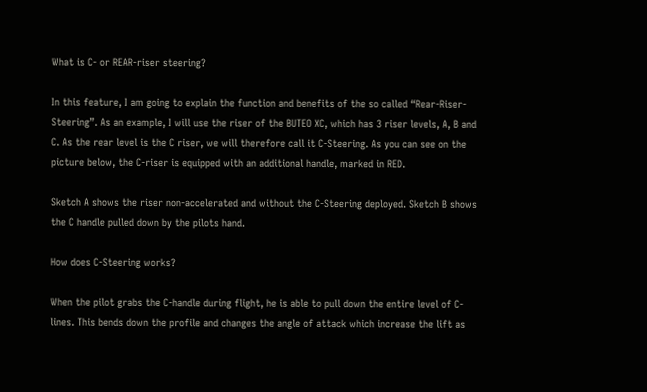What is C- or REAR-riser steering?

In this feature, I am going to explain the function and benefits of the so called “Rear-Riser-Steering”. As an example, I will use the riser of the BUTEO XC, which has 3 riser levels, A, B and C. As the rear level is the C riser, we will therefore call it C-Steering. As you can see on the picture below, the C-riser is equipped with an additional handle, marked in RED.

Sketch A shows the riser non-accelerated and without the C-Steering deployed. Sketch B shows the C handle pulled down by the pilots hand.

How does C-Steering works?

When the pilot grabs the C-handle during flight, he is able to pull down the entire level of C-lines. This bends down the profile and changes the angle of attack which increase the lift as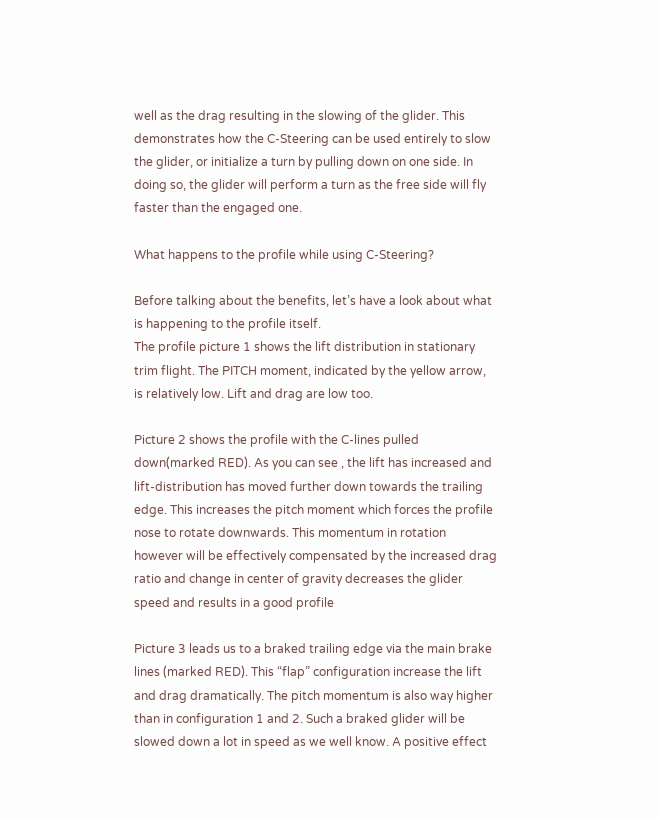well as the drag resulting in the slowing of the glider. This demonstrates how the C-Steering can be used entirely to slow the glider, or initialize a turn by pulling down on one side. In doing so, the glider will perform a turn as the free side will fly faster than the engaged one.

What happens to the profile while using C-Steering?

Before talking about the benefits, let’s have a look about what is happening to the profile itself.
The profile picture 1 shows the lift distribution in stationary trim flight. The PITCH moment, indicated by the yellow arrow, is relatively low. Lift and drag are low too.

Picture 2 shows the profile with the C-lines pulled down(marked RED). As you can see , the lift has increased and lift-distribution has moved further down towards the trailing edge. This increases the pitch moment which forces the profile nose to rotate downwards. This momentum in rotation however will be effectively compensated by the increased drag ratio and change in center of gravity decreases the glider speed and results in a good profile

Picture 3 leads us to a braked trailing edge via the main brake lines (marked RED). This “flap” configuration increase the lift and drag dramatically. The pitch momentum is also way higher than in configuration 1 and 2. Such a braked glider will be slowed down a lot in speed as we well know. A positive effect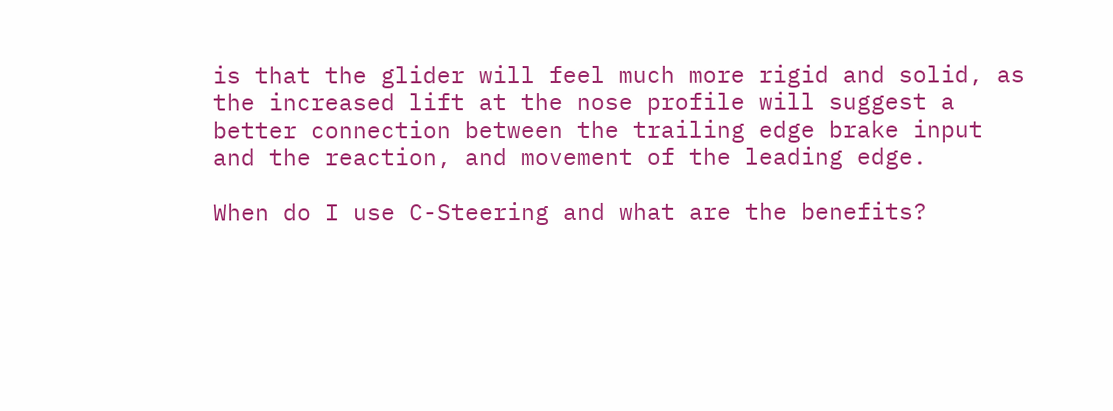is that the glider will feel much more rigid and solid, as the increased lift at the nose profile will suggest a better connection between the trailing edge brake input and the reaction, and movement of the leading edge.

When do I use C-Steering and what are the benefits?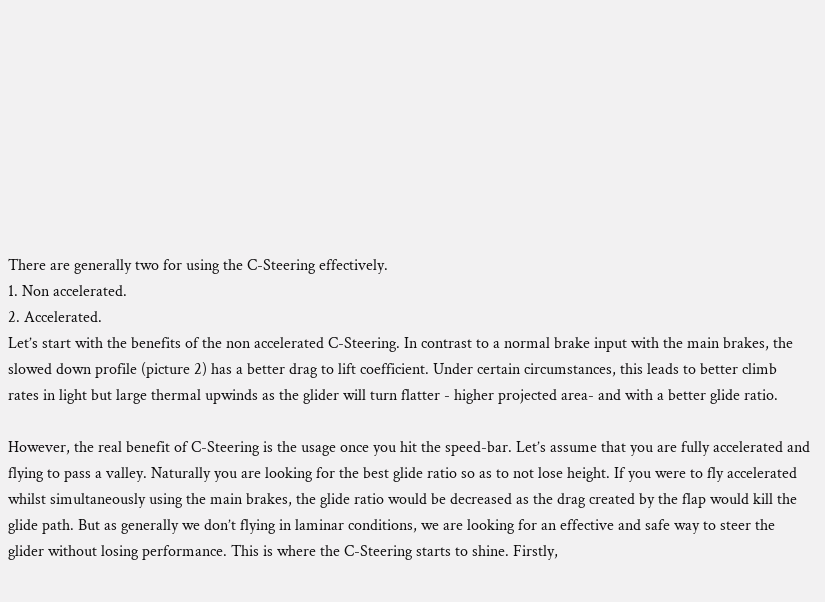There are generally two for using the C-Steering effectively.
1. Non accelerated.
2. Accelerated.
Let’s start with the benefits of the non accelerated C-Steering. In contrast to a normal brake input with the main brakes, the slowed down profile (picture 2) has a better drag to lift coefficient. Under certain circumstances, this leads to better climb rates in light but large thermal upwinds as the glider will turn flatter - higher projected area- and with a better glide ratio.

However, the real benefit of C-Steering is the usage once you hit the speed-bar. Let’s assume that you are fully accelerated and flying to pass a valley. Naturally you are looking for the best glide ratio so as to not lose height. If you were to fly accelerated whilst simultaneously using the main brakes, the glide ratio would be decreased as the drag created by the flap would kill the glide path. But as generally we don’t flying in laminar conditions, we are looking for an effective and safe way to steer the glider without losing performance. This is where the C-Steering starts to shine. Firstly,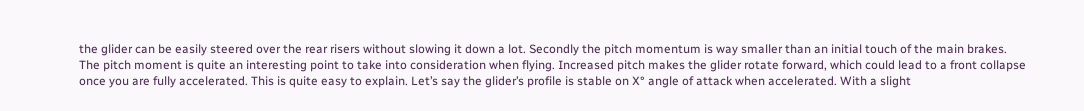the glider can be easily steered over the rear risers without slowing it down a lot. Secondly the pitch momentum is way smaller than an initial touch of the main brakes. The pitch moment is quite an interesting point to take into consideration when flying. Increased pitch makes the glider rotate forward, which could lead to a front collapse once you are fully accelerated. This is quite easy to explain. Let’s say the glider’s profile is stable on X° angle of attack when accelerated. With a slight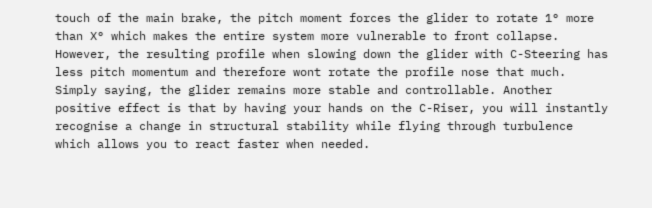touch of the main brake, the pitch moment forces the glider to rotate 1° more than X° which makes the entire system more vulnerable to front collapse. However, the resulting profile when slowing down the glider with C-Steering has less pitch momentum and therefore wont rotate the profile nose that much. Simply saying, the glider remains more stable and controllable. Another positive effect is that by having your hands on the C-Riser, you will instantly recognise a change in structural stability while flying through turbulence which allows you to react faster when needed.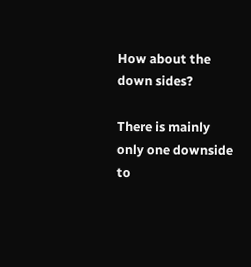How about the down sides?

There is mainly only one downside to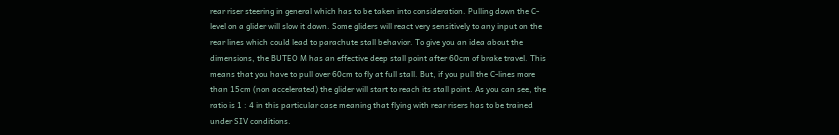rear riser steering in general which has to be taken into consideration. Pulling down the C-level on a glider will slow it down. Some gliders will react very sensitively to any input on the rear lines which could lead to parachute stall behavior. To give you an idea about the dimensions, the BUTEO M has an effective deep stall point after 60cm of brake travel. This means that you have to pull over 60cm to fly at full stall. But, if you pull the C-lines more than 15cm (non accelerated) the glider will start to reach its stall point. As you can see, the ratio is 1 : 4 in this particular case meaning that flying with rear risers has to be trained under SIV conditions.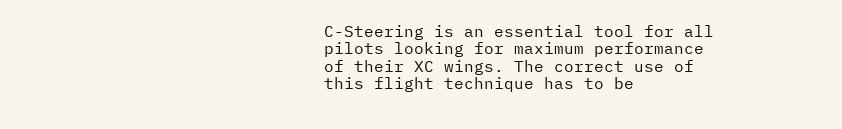C-Steering is an essential tool for all pilots looking for maximum performance of their XC wings. The correct use of this flight technique has to be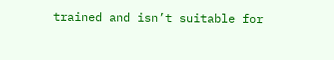trained and isn’t suitable for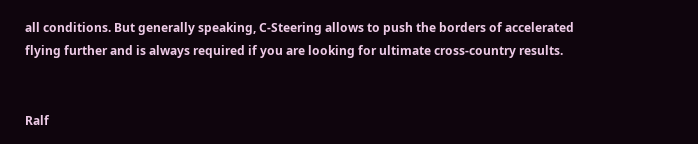all conditions. But generally speaking, C-Steering allows to push the borders of accelerated flying further and is always required if you are looking for ultimate cross-country results.


Ralf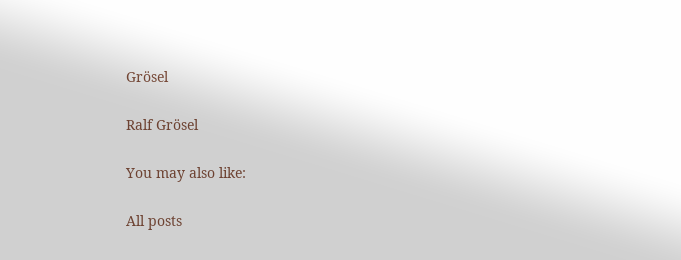Grösel

Ralf Grösel

You may also like:

All posts